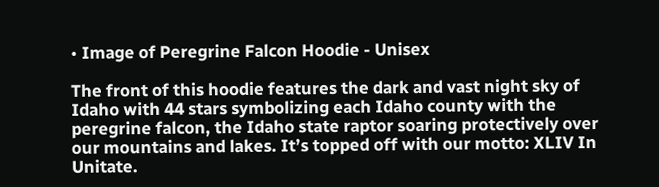• Image of Peregrine Falcon Hoodie - Unisex

The front of this hoodie features the dark and vast night sky of Idaho with 44 stars symbolizing each Idaho county with the peregrine falcon, the Idaho state raptor soaring protectively over our mountains and lakes. It’s topped off with our motto: XLIV In Unitate.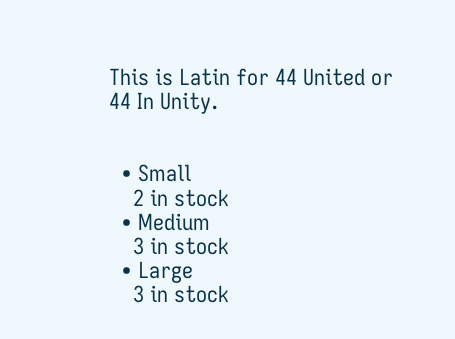This is Latin for 44 United or 44 In Unity.


  • Small
    2 in stock
  • Medium
    3 in stock
  • Large
    3 in stock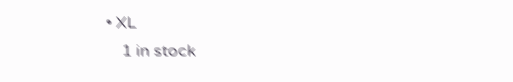• XL
    1 in stock